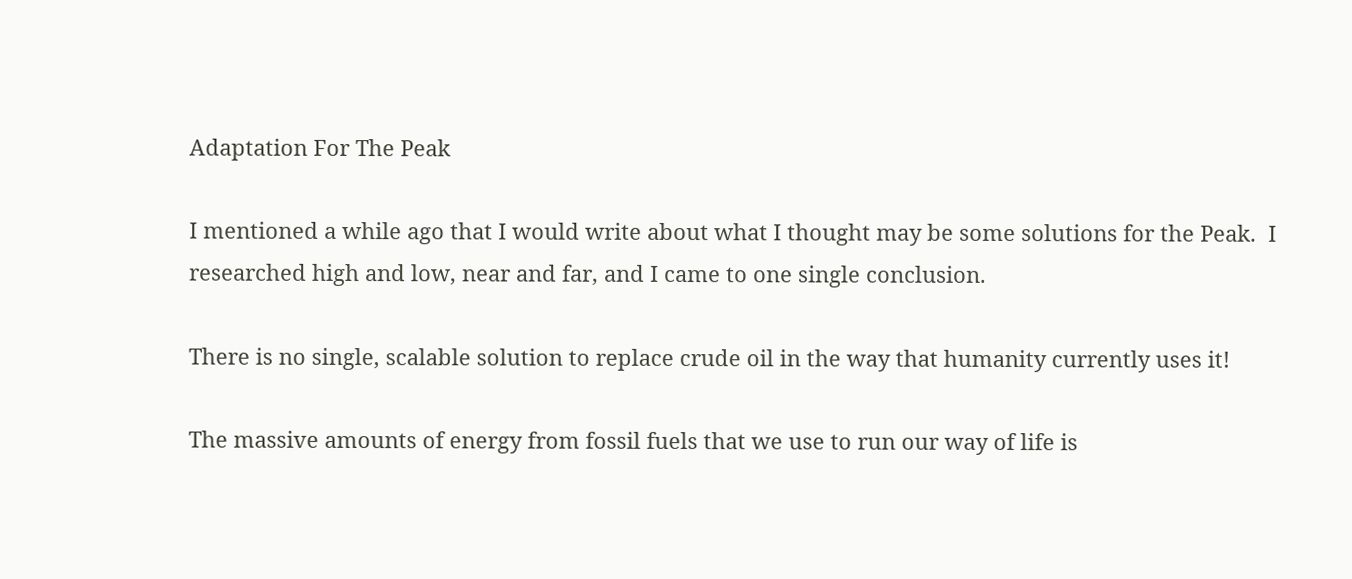Adaptation For The Peak

I mentioned a while ago that I would write about what I thought may be some solutions for the Peak.  I researched high and low, near and far, and I came to one single conclusion.

There is no single, scalable solution to replace crude oil in the way that humanity currently uses it!

The massive amounts of energy from fossil fuels that we use to run our way of life is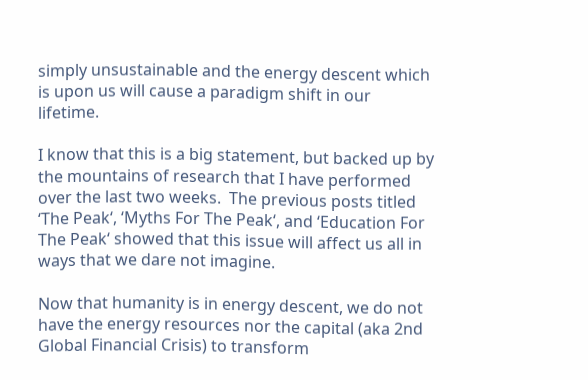simply unsustainable and the energy descent which is upon us will cause a paradigm shift in our lifetime.

I know that this is a big statement, but backed up by the mountains of research that I have performed over the last two weeks.  The previous posts titled ‘The Peak‘, ‘Myths For The Peak‘, and ‘Education For The Peak‘ showed that this issue will affect us all in ways that we dare not imagine.

Now that humanity is in energy descent, we do not have the energy resources nor the capital (aka 2nd Global Financial Crisis) to transform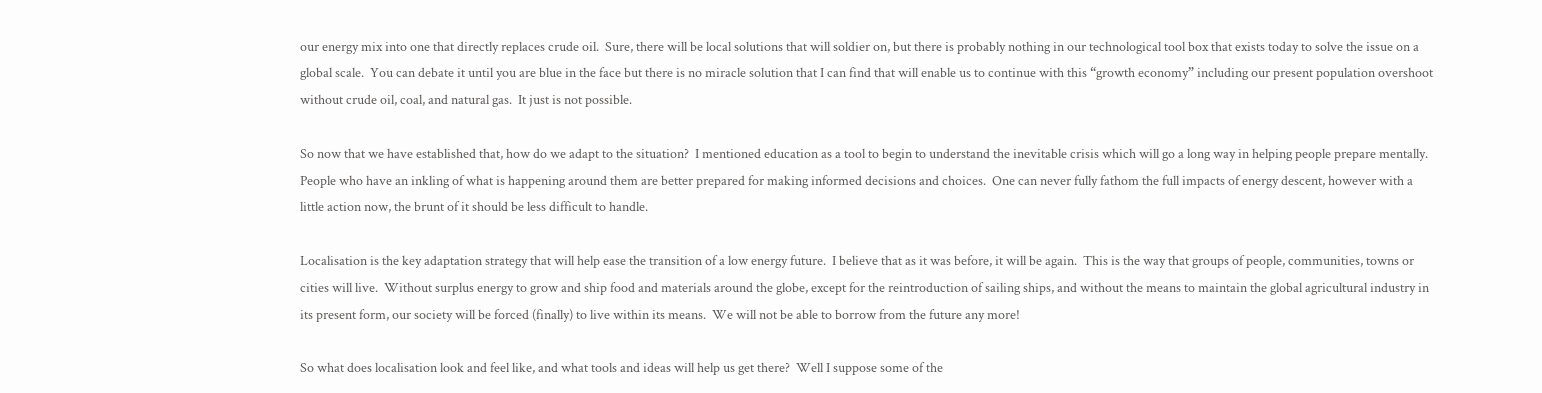our energy mix into one that directly replaces crude oil.  Sure, there will be local solutions that will soldier on, but there is probably nothing in our technological tool box that exists today to solve the issue on a global scale.  You can debate it until you are blue in the face but there is no miracle solution that I can find that will enable us to continue with this “growth economy” including our present population overshoot without crude oil, coal, and natural gas.  It just is not possible.

So now that we have established that, how do we adapt to the situation?  I mentioned education as a tool to begin to understand the inevitable crisis which will go a long way in helping people prepare mentally.  People who have an inkling of what is happening around them are better prepared for making informed decisions and choices.  One can never fully fathom the full impacts of energy descent, however with a little action now, the brunt of it should be less difficult to handle.

Localisation is the key adaptation strategy that will help ease the transition of a low energy future.  I believe that as it was before, it will be again.  This is the way that groups of people, communities, towns or cities will live.  Without surplus energy to grow and ship food and materials around the globe, except for the reintroduction of sailing ships, and without the means to maintain the global agricultural industry in its present form, our society will be forced (finally) to live within its means.  We will not be able to borrow from the future any more!

So what does localisation look and feel like, and what tools and ideas will help us get there?  Well I suppose some of the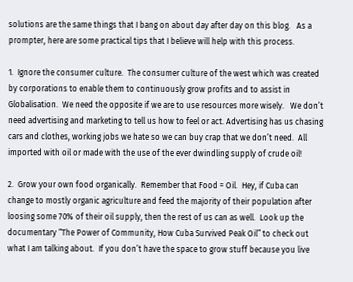solutions are the same things that I bang on about day after day on this blog.   As a prompter, here are some practical tips that I believe will help with this process.

1.  Ignore the consumer culture.  The consumer culture of the west which was created by corporations to enable them to continuously grow profits and to assist in Globalisation.  We need the opposite if we are to use resources more wisely.   We don’t need advertising and marketing to tell us how to feel or act. Advertising has us chasing cars and clothes, working jobs we hate so we can buy crap that we don’t need.  All imported with oil or made with the use of the ever dwindling supply of crude oil!

2.  Grow your own food organically.  Remember that Food = Oil.  Hey, if Cuba can change to mostly organic agriculture and feed the majority of their population after loosing some 70% of their oil supply, then the rest of us can as well.  Look up the documentary “The Power of Community, How Cuba Survived Peak Oil” to check out what I am talking about.  If you don’t have the space to grow stuff because you live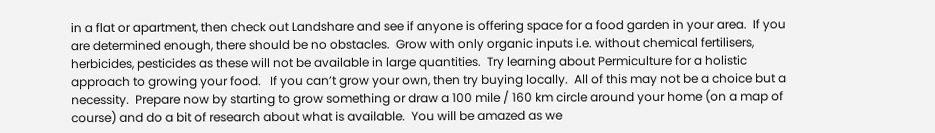in a flat or apartment, then check out Landshare and see if anyone is offering space for a food garden in your area.  If you are determined enough, there should be no obstacles.  Grow with only organic inputs i.e. without chemical fertilisers, herbicides, pesticides as these will not be available in large quantities.  Try learning about Permiculture for a holistic approach to growing your food.   If you can’t grow your own, then try buying locally.  All of this may not be a choice but a necessity.  Prepare now by starting to grow something or draw a 100 mile / 160 km circle around your home (on a map of course) and do a bit of research about what is available.  You will be amazed as we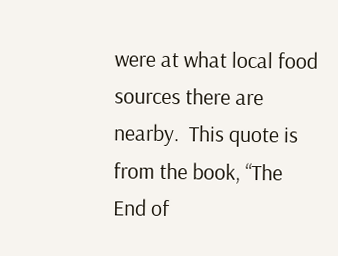were at what local food sources there are nearby.  This quote is from the book, “The End of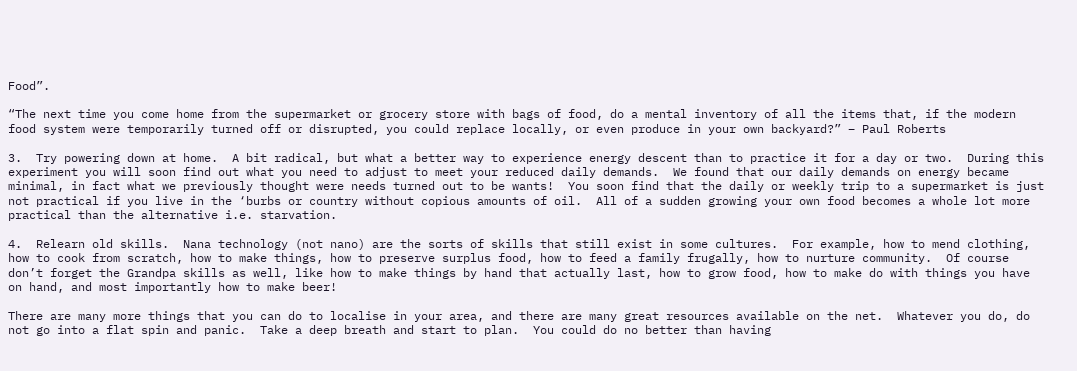Food”.

“The next time you come home from the supermarket or grocery store with bags of food, do a mental inventory of all the items that, if the modern food system were temporarily turned off or disrupted, you could replace locally, or even produce in your own backyard?” – Paul Roberts

3.  Try powering down at home.  A bit radical, but what a better way to experience energy descent than to practice it for a day or two.  During this experiment you will soon find out what you need to adjust to meet your reduced daily demands.  We found that our daily demands on energy became minimal, in fact what we previously thought were needs turned out to be wants!  You soon find that the daily or weekly trip to a supermarket is just not practical if you live in the ‘burbs or country without copious amounts of oil.  All of a sudden growing your own food becomes a whole lot more practical than the alternative i.e. starvation.

4.  Relearn old skills.  Nana technology (not nano) are the sorts of skills that still exist in some cultures.  For example, how to mend clothing, how to cook from scratch, how to make things, how to preserve surplus food, how to feed a family frugally, how to nurture community.  Of course don’t forget the Grandpa skills as well, like how to make things by hand that actually last, how to grow food, how to make do with things you have on hand, and most importantly how to make beer!

There are many more things that you can do to localise in your area, and there are many great resources available on the net.  Whatever you do, do not go into a flat spin and panic.  Take a deep breath and start to plan.  You could do no better than having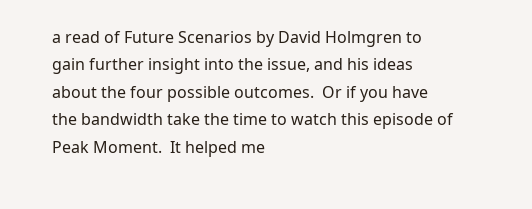a read of Future Scenarios by David Holmgren to gain further insight into the issue, and his ideas about the four possible outcomes.  Or if you have the bandwidth take the time to watch this episode of Peak Moment.  It helped me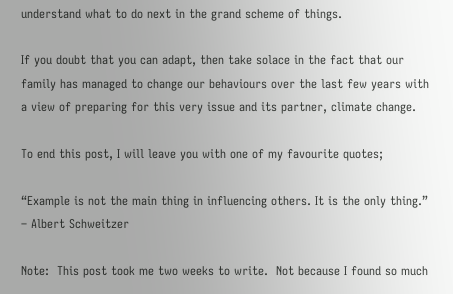understand what to do next in the grand scheme of things.

If you doubt that you can adapt, then take solace in the fact that our family has managed to change our behaviours over the last few years with a view of preparing for this very issue and its partner, climate change.

To end this post, I will leave you with one of my favourite quotes;

“Example is not the main thing in influencing others. It is the only thing.”  – Albert Schweitzer

Note:  This post took me two weeks to write.  Not because I found so much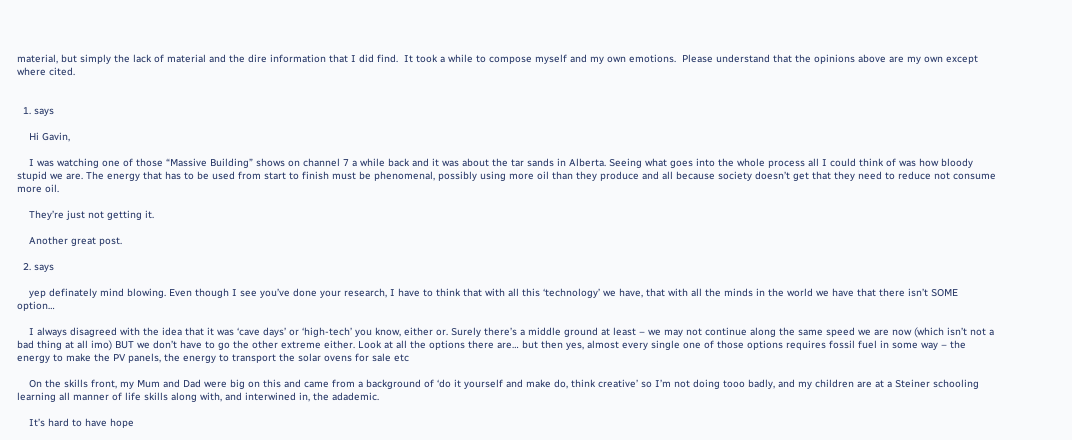material, but simply the lack of material and the dire information that I did find.  It took a while to compose myself and my own emotions.  Please understand that the opinions above are my own except where cited.


  1. says

    Hi Gavin,

    I was watching one of those “Massive Building” shows on channel 7 a while back and it was about the tar sands in Alberta. Seeing what goes into the whole process all I could think of was how bloody stupid we are. The energy that has to be used from start to finish must be phenomenal, possibly using more oil than they produce and all because society doesn’t get that they need to reduce not consume more oil.

    They’re just not getting it.

    Another great post.

  2. says

    yep definately mind blowing. Even though I see you’ve done your research, I have to think that with all this ‘technology’ we have, that with all the minds in the world we have that there isn’t SOME option…

    I always disagreed with the idea that it was ‘cave days’ or ‘high-tech’ you know, either or. Surely there’s a middle ground at least – we may not continue along the same speed we are now (which isn’t not a bad thing at all imo) BUT we don’t have to go the other extreme either. Look at all the options there are… but then yes, almost every single one of those options requires fossil fuel in some way – the energy to make the PV panels, the energy to transport the solar ovens for sale etc

    On the skills front, my Mum and Dad were big on this and came from a background of ‘do it yourself and make do, think creative’ so I’m not doing tooo badly, and my children are at a Steiner schooling learning all manner of life skills along with, and interwined in, the adademic.

    It’s hard to have hope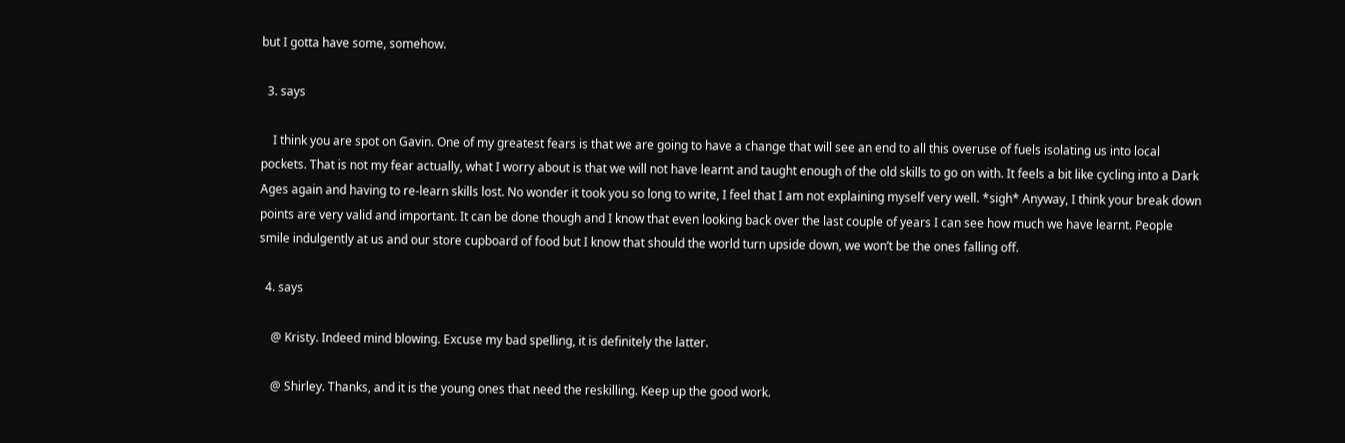but I gotta have some, somehow.

  3. says

    I think you are spot on Gavin. One of my greatest fears is that we are going to have a change that will see an end to all this overuse of fuels isolating us into local pockets. That is not my fear actually, what I worry about is that we will not have learnt and taught enough of the old skills to go on with. It feels a bit like cycling into a Dark Ages again and having to re-learn skills lost. No wonder it took you so long to write, I feel that I am not explaining myself very well. *sigh* Anyway, I think your break down points are very valid and important. It can be done though and I know that even looking back over the last couple of years I can see how much we have learnt. People smile indulgently at us and our store cupboard of food but I know that should the world turn upside down, we won’t be the ones falling off.

  4. says

    @ Kristy. Indeed mind blowing. Excuse my bad spelling, it is definitely the latter.

    @ Shirley. Thanks, and it is the young ones that need the reskilling. Keep up the good work.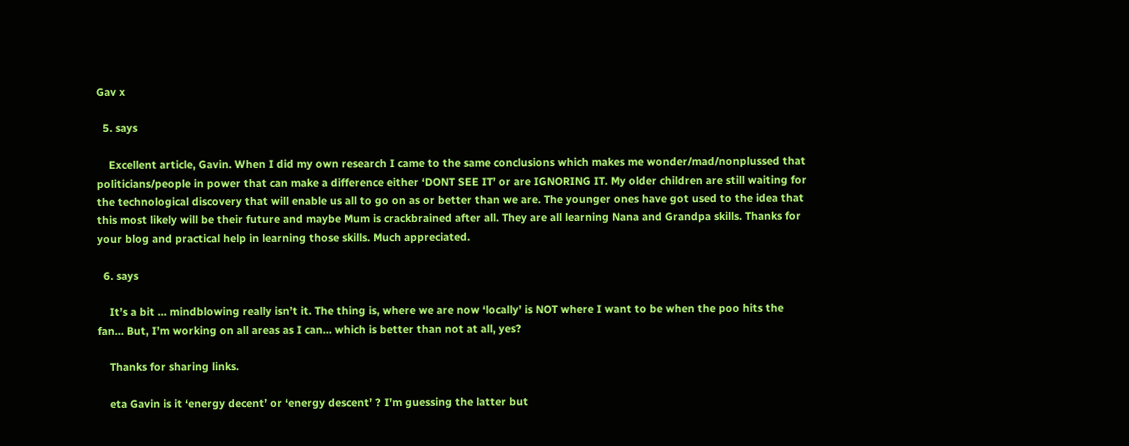Gav x

  5. says

    Excellent article, Gavin. When I did my own research I came to the same conclusions which makes me wonder/mad/nonplussed that politicians/people in power that can make a difference either ‘DONT SEE IT’ or are IGNORING IT. My older children are still waiting for the technological discovery that will enable us all to go on as or better than we are. The younger ones have got used to the idea that this most likely will be their future and maybe Mum is crackbrained after all. They are all learning Nana and Grandpa skills. Thanks for your blog and practical help in learning those skills. Much appreciated.

  6. says

    It’s a bit … mindblowing really isn’t it. The thing is, where we are now ‘locally’ is NOT where I want to be when the poo hits the fan… But, I’m working on all areas as I can… which is better than not at all, yes?

    Thanks for sharing links.

    eta Gavin is it ‘energy decent’ or ‘energy descent’ ? I’m guessing the latter but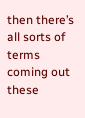then there’s all sorts of terms coming out these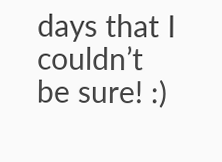days that I couldn’t be sure! :)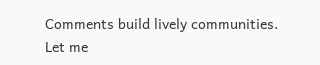Comments build lively communities. Let me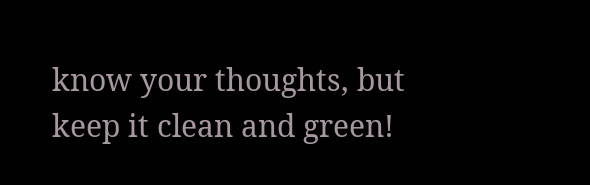know your thoughts, but keep it clean and green!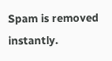Spam is removed instantly.